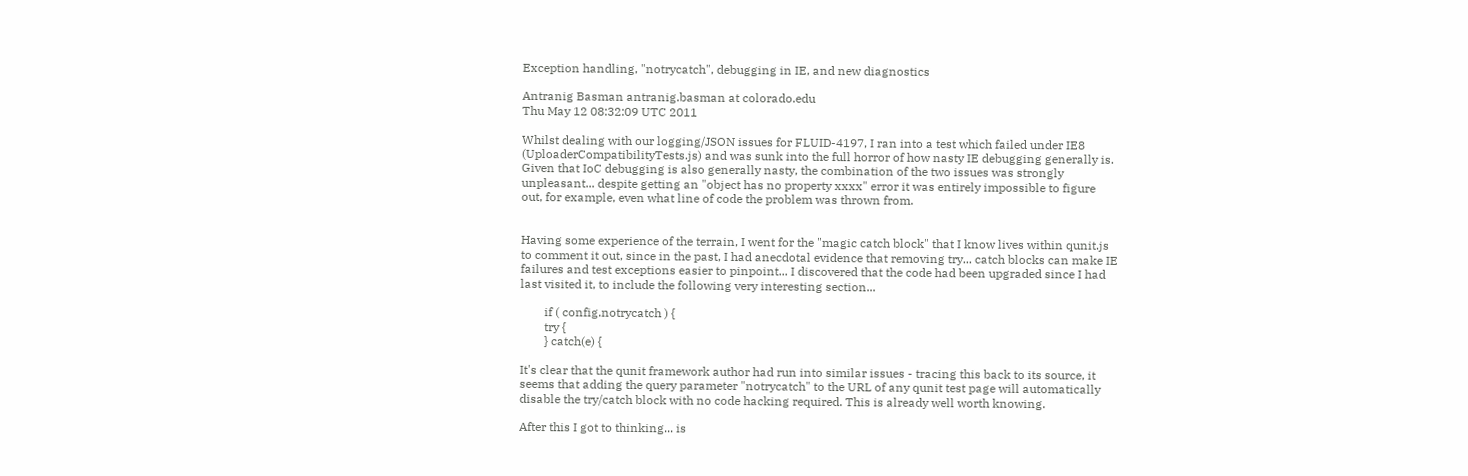Exception handling, "notrycatch", debugging in IE, and new diagnostics

Antranig Basman antranig.basman at colorado.edu
Thu May 12 08:32:09 UTC 2011

Whilst dealing with our logging/JSON issues for FLUID-4197, I ran into a test which failed under IE8
(UploaderCompatibilityTests.js) and was sunk into the full horror of how nasty IE debugging generally is.
Given that IoC debugging is also generally nasty, the combination of the two issues was strongly
unpleasant... despite getting an "object has no property xxxx" error it was entirely impossible to figure
out, for example, even what line of code the problem was thrown from.


Having some experience of the terrain, I went for the "magic catch block" that I know lives within qunit.js
to comment it out, since in the past, I had anecdotal evidence that removing try... catch blocks can make IE
failures and test exceptions easier to pinpoint... I discovered that the code had been upgraded since I had
last visited it, to include the following very interesting section...

        if ( config.notrycatch ) {
        try {
        } catch(e) {

It's clear that the qunit framework author had run into similar issues - tracing this back to its source, it
seems that adding the query parameter "notrycatch" to the URL of any qunit test page will automatically
disable the try/catch block with no code hacking required. This is already well worth knowing.

After this I got to thinking... is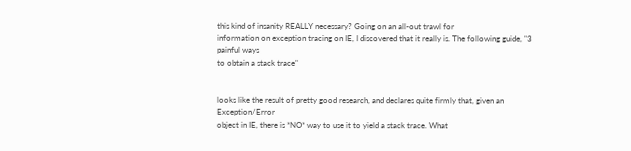this kind of insanity REALLY necessary? Going on an all-out trawl for
information on exception tracing on IE, I discovered that it really is. The following guide, "3 painful ways
to obtain a stack trace"


looks like the result of pretty good research, and declares quite firmly that, given an Exception/Error
object in IE, there is *NO* way to use it to yield a stack trace. What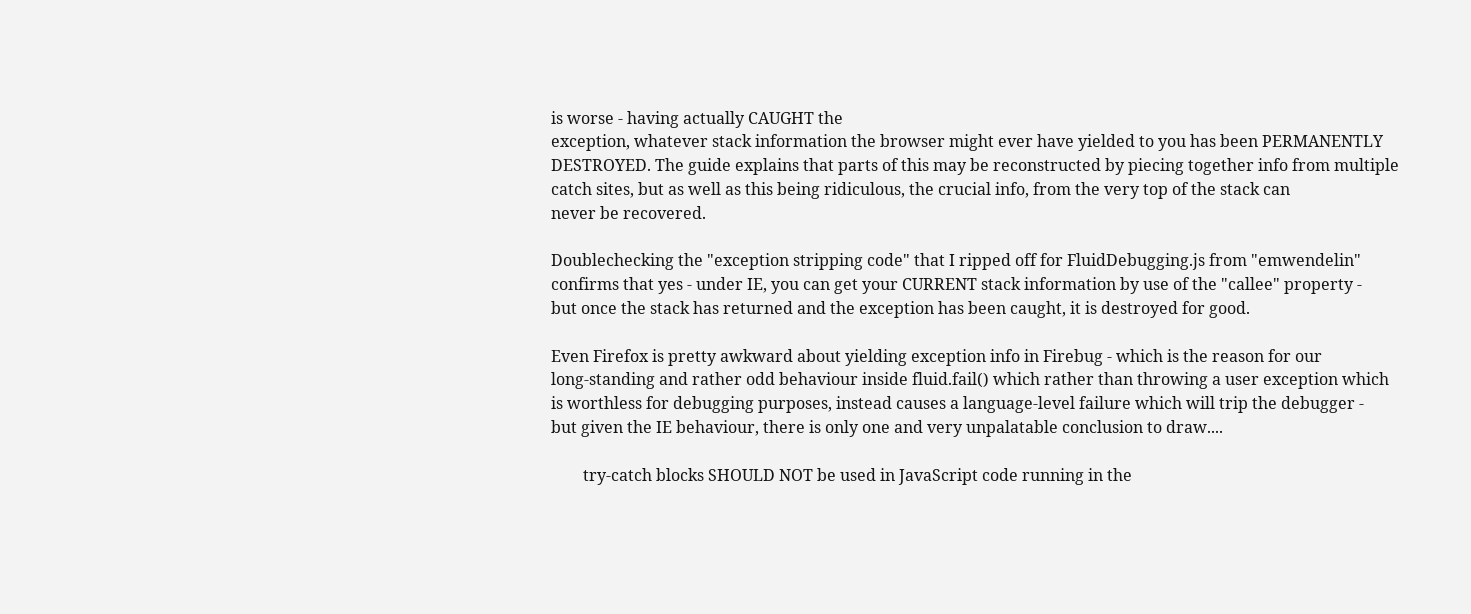is worse - having actually CAUGHT the
exception, whatever stack information the browser might ever have yielded to you has been PERMANENTLY
DESTROYED. The guide explains that parts of this may be reconstructed by piecing together info from multiple
catch sites, but as well as this being ridiculous, the crucial info, from the very top of the stack can
never be recovered.

Doublechecking the "exception stripping code" that I ripped off for FluidDebugging.js from "emwendelin"
confirms that yes - under IE, you can get your CURRENT stack information by use of the "callee" property -
but once the stack has returned and the exception has been caught, it is destroyed for good.

Even Firefox is pretty awkward about yielding exception info in Firebug - which is the reason for our
long-standing and rather odd behaviour inside fluid.fail() which rather than throwing a user exception which
is worthless for debugging purposes, instead causes a language-level failure which will trip the debugger -
but given the IE behaviour, there is only one and very unpalatable conclusion to draw....

        try-catch blocks SHOULD NOT be used in JavaScript code running in the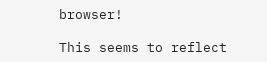browser!

This seems to reflect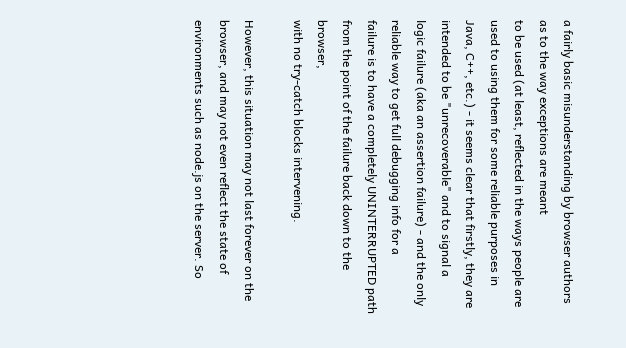a fairly basic misunderstanding by browser authors as to the way exceptions are meant
to be used (at least, reflected in the ways people are used to using them for some reliable purposes in
Java, C++, etc.) - it seems clear that firstly, they are intended to be "unrecoverable" and to signal a
logic failure (aka an assertion failure) - and the only reliable way to get full debugging info for a
failure is to have a completely UNINTERRUPTED path from the point of the failure back down to the browser,
with no try-catch blocks intervening.

However, this situation may not last forever on the browser, and may not even reflect the state of
environments such as node.js on the server. So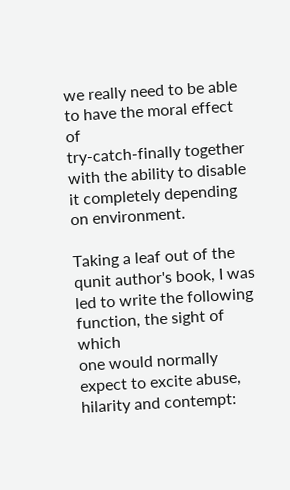we really need to be able to have the moral effect of
try-catch-finally together with the ability to disable it completely depending on environment.

Taking a leaf out of the qunit author's book, I was led to write the following function, the sight of which
one would normally expect to excite abuse, hilarity and contempt: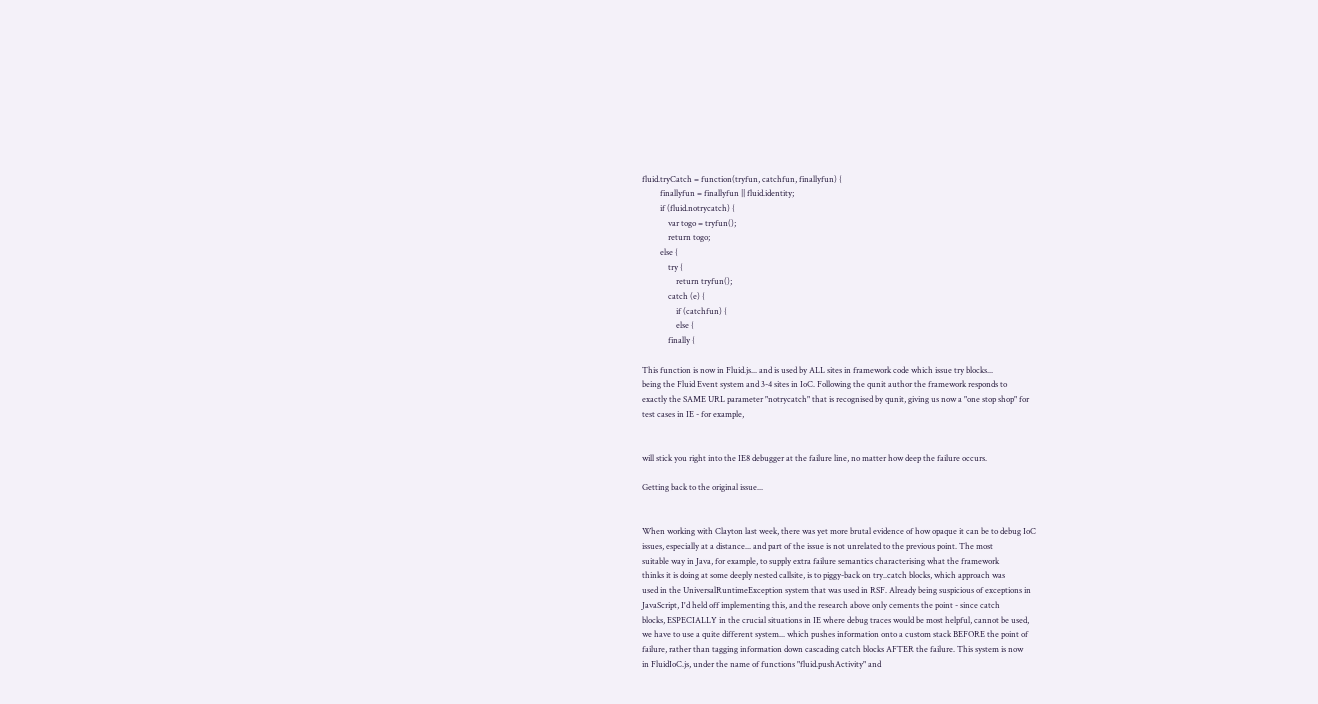fluid.tryCatch = function(tryfun, catchfun, finallyfun) {
         finallyfun = finallyfun || fluid.identity;
         if (fluid.notrycatch) {
             var togo = tryfun();
             return togo;
         else {
             try {
                 return tryfun();
             catch (e) {
                 if (catchfun) {
                 else {
             finally {

This function is now in Fluid.js... and is used by ALL sites in framework code which issue try blocks...
being the Fluid Event system and 3-4 sites in IoC. Following the qunit author the framework responds to
exactly the SAME URL parameter "notrycatch" that is recognised by qunit, giving us now a "one stop shop" for
test cases in IE - for example,


will stick you right into the IE8 debugger at the failure line, no matter how deep the failure occurs.

Getting back to the original issue...


When working with Clayton last week, there was yet more brutal evidence of how opaque it can be to debug IoC
issues, especially at a distance... and part of the issue is not unrelated to the previous point. The most
suitable way in Java, for example, to supply extra failure semantics characterising what the framework
thinks it is doing at some deeply nested callsite, is to piggy-back on try..catch blocks, which approach was
used in the UniversalRuntimeException system that was used in RSF. Already being suspicious of exceptions in
JavaScript, I'd held off implementing this, and the research above only cements the point - since catch
blocks, ESPECIALLY in the crucial situations in IE where debug traces would be most helpful, cannot be used,
we have to use a quite different system... which pushes information onto a custom stack BEFORE the point of
failure, rather than tagging information down cascading catch blocks AFTER the failure. This system is now
in FluidIoC.js, under the name of functions "fluid.pushActivity" and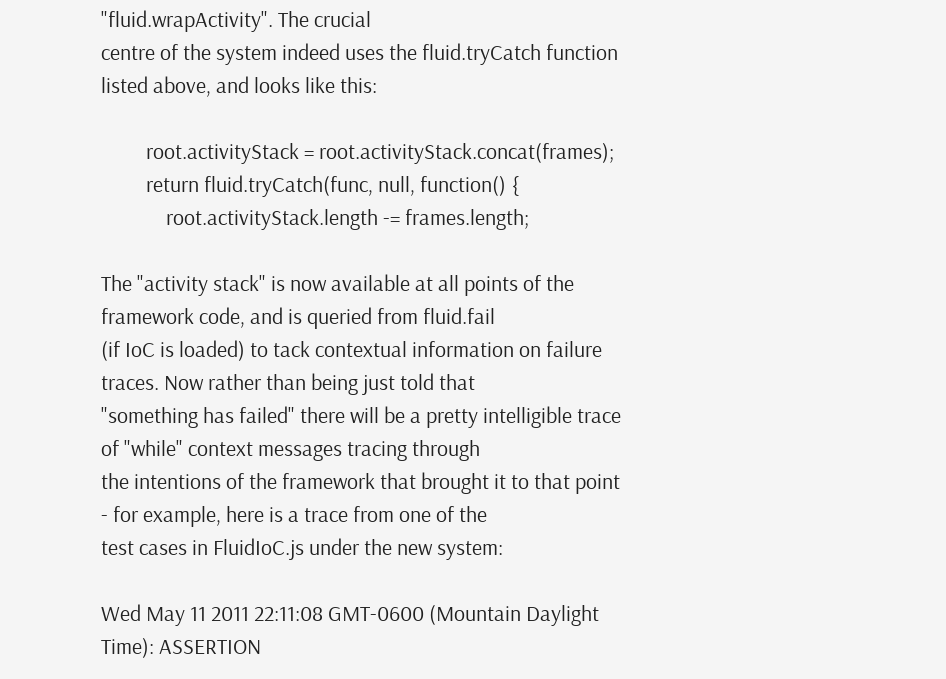"fluid.wrapActivity". The crucial
centre of the system indeed uses the fluid.tryCatch function listed above, and looks like this:

         root.activityStack = root.activityStack.concat(frames);
         return fluid.tryCatch(func, null, function() {
             root.activityStack.length -= frames.length;

The "activity stack" is now available at all points of the framework code, and is queried from fluid.fail
(if IoC is loaded) to tack contextual information on failure traces. Now rather than being just told that
"something has failed" there will be a pretty intelligible trace of "while" context messages tracing through
the intentions of the framework that brought it to that point - for example, here is a trace from one of the
test cases in FluidIoC.js under the new system:

Wed May 11 2011 22:11:08 GMT-0600 (Mountain Daylight Time): ASSERTION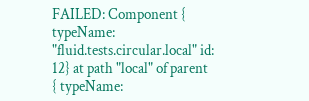FAILED: Component { typeName:
"fluid.tests.circular.local" id: 12} at path "local" of parent { typeName: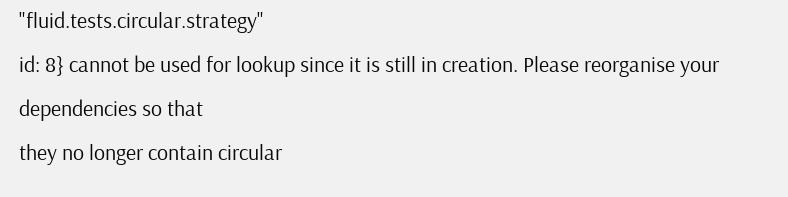"fluid.tests.circular.strategy"
id: 8} cannot be used for lookup since it is still in creation. Please reorganise your dependencies so that
they no longer contain circular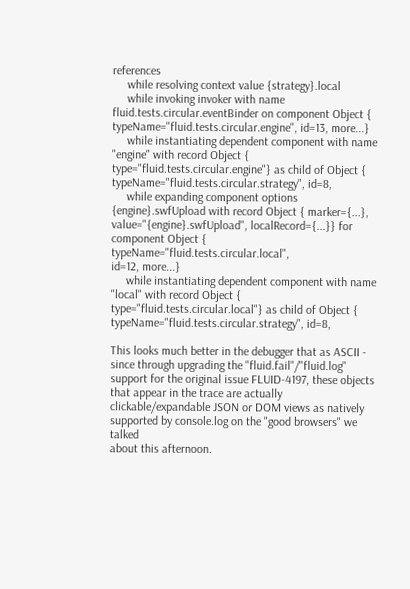references
     while resolving context value {strategy}.local
     while invoking invoker with name fluid.tests.circular.eventBinder on component Object {
typeName="fluid.tests.circular.engine", id=13, more...}
     while instantiating dependent component with name "engine" with record Object {
type="fluid.tests.circular.engine"} as child of Object { typeName="fluid.tests.circular.strategy", id=8,
     while expanding component options {engine}.swfUpload with record Object { marker={...},
value="{engine}.swfUpload", localRecord={...}} for component Object { typeName="fluid.tests.circular.local",
id=12, more...}
     while instantiating dependent component with name "local" with record Object {
type="fluid.tests.circular.local"} as child of Object { typeName="fluid.tests.circular.strategy", id=8,

This looks much better in the debugger that as ASCII - since through upgrading the "fluid.fail"/"fluid.log"
support for the original issue FLUID-4197, these objects that appear in the trace are actually
clickable/expandable JSON or DOM views as natively supported by console.log on the "good browsers" we talked
about this afternoon.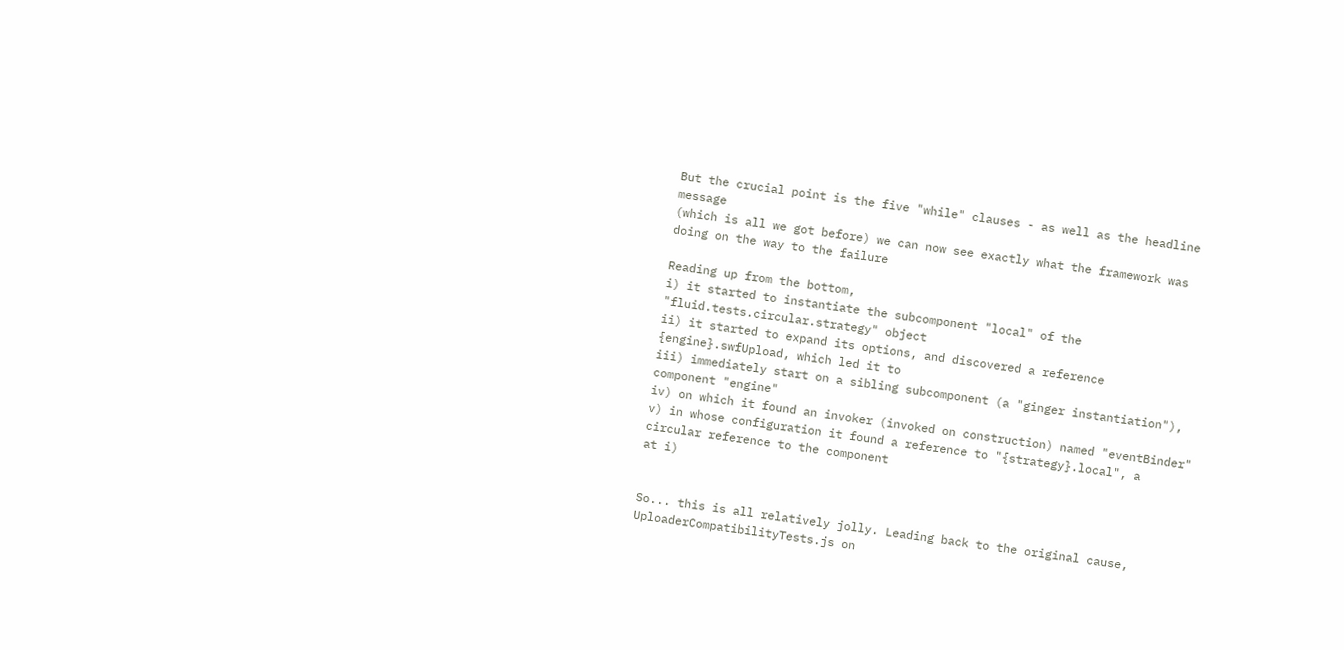But the crucial point is the five "while" clauses - as well as the headline message
(which is all we got before) we can now see exactly what the framework was doing on the way to the failure

Reading up from the bottom,
i) it started to instantiate the subcomponent "local" of the "fluid.tests.circular.strategy" object
ii) it started to expand its options, and discovered a reference {engine}.swfUpload, which led it to
iii) immediately start on a sibling subcomponent (a "ginger instantiation"), component "engine"
iv) on which it found an invoker (invoked on construction) named "eventBinder"
v) in whose configuration it found a reference to "{strategy}.local", a circular reference to the component
at i)


So... this is all relatively jolly. Leading back to the original cause, UploaderCompatibilityTests.js on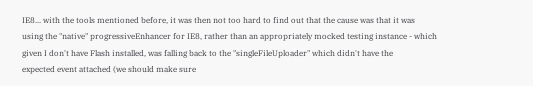IE8... with the tools mentioned before, it was then not too hard to find out that the cause was that it was
using the "native" progressiveEnhancer for IE8, rather than an appropriately mocked testing instance - which
given I don't have Flash installed, was falling back to the "singleFileUploader" which didn't have the
expected event attached (we should make sure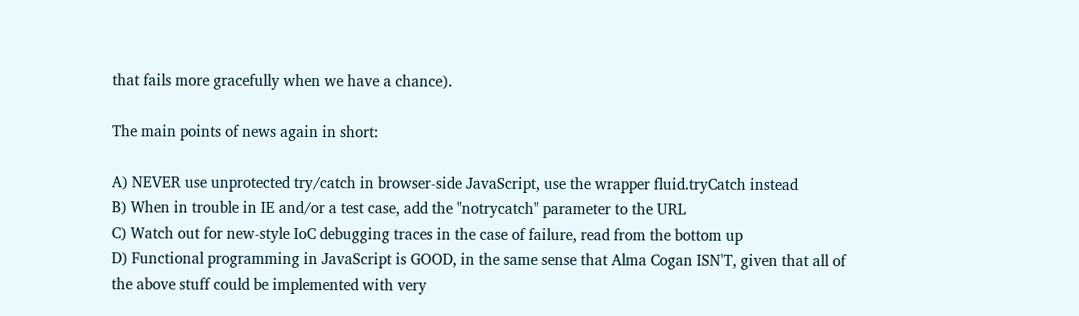that fails more gracefully when we have a chance).

The main points of news again in short:

A) NEVER use unprotected try/catch in browser-side JavaScript, use the wrapper fluid.tryCatch instead
B) When in trouble in IE and/or a test case, add the "notrycatch" parameter to the URL
C) Watch out for new-style IoC debugging traces in the case of failure, read from the bottom up
D) Functional programming in JavaScript is GOOD, in the same sense that Alma Cogan ISN'T, given that all of
the above stuff could be implemented with very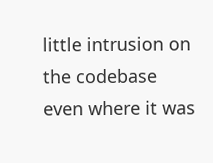little intrusion on the codebase even where it was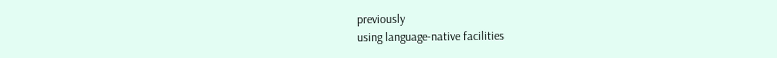previously
using language-native facilities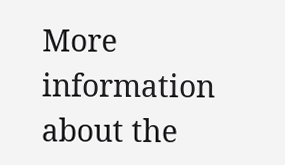More information about the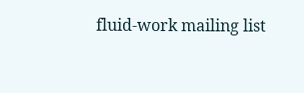fluid-work mailing list